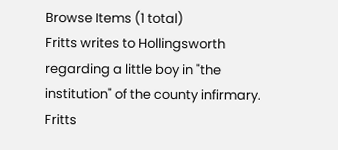Browse Items (1 total)
Fritts writes to Hollingsworth regarding a little boy in "the institution" of the county infirmary. Fritts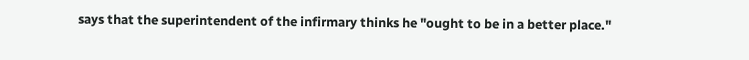says that the superintendent of the infirmary thinks he "ought to be in a better place."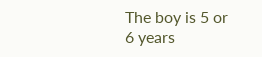The boy is 5 or 6 years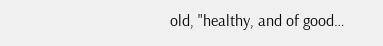old, "healthy, and of good…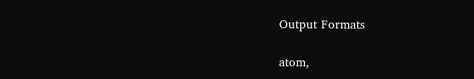Output Formats

atom,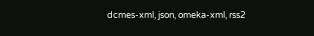dcmes-xml, json, omeka-xml, rss2